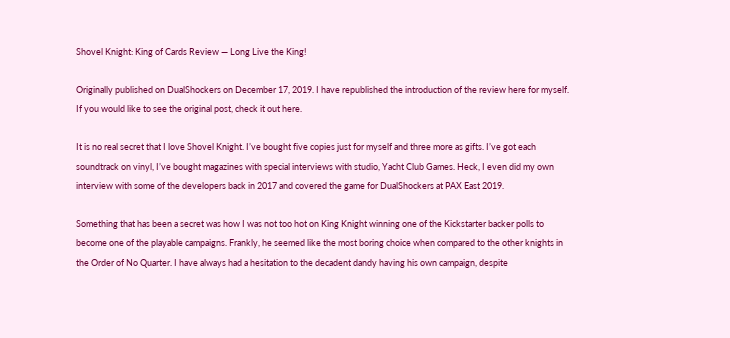Shovel Knight: King of Cards Review — Long Live the King!

Originally published on DualShockers on December 17, 2019. I have republished the introduction of the review here for myself. If you would like to see the original post, check it out here.

It is no real secret that I love Shovel Knight. I’ve bought five copies just for myself and three more as gifts. I’ve got each soundtrack on vinyl, I’ve bought magazines with special interviews with studio, Yacht Club Games. Heck, I even did my own interview with some of the developers back in 2017 and covered the game for DualShockers at PAX East 2019.

Something that has been a secret was how I was not too hot on King Knight winning one of the Kickstarter backer polls to become one of the playable campaigns. Frankly, he seemed like the most boring choice when compared to the other knights in the Order of No Quarter. I have always had a hesitation to the decadent dandy having his own campaign, despite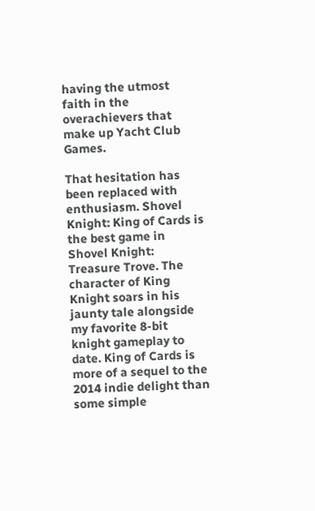having the utmost faith in the overachievers that make up Yacht Club Games.

That hesitation has been replaced with enthusiasm. Shovel Knight: King of Cards is the best game in Shovel Knight: Treasure Trove. The character of King Knight soars in his jaunty tale alongside my favorite 8-bit knight gameplay to date. King of Cards is more of a sequel to the 2014 indie delight than some simple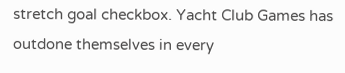stretch goal checkbox. Yacht Club Games has outdone themselves in every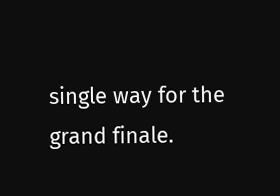single way for the grand finale.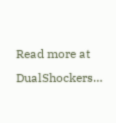Read more at DualShockers…